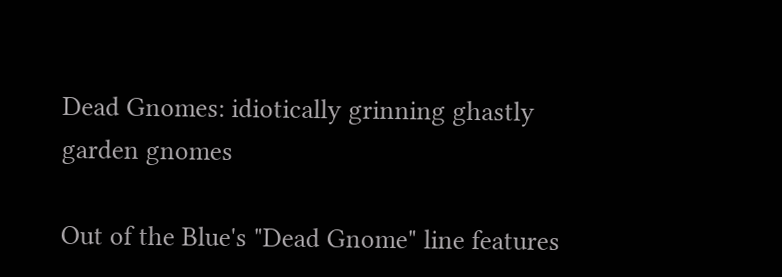Dead Gnomes: idiotically grinning ghastly garden gnomes

Out of the Blue's "Dead Gnome" line features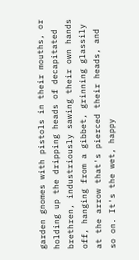garden gnomes with pistols in their mouths, or holding up the dripping heads of decapitated brethren, industriously sawing their own hands off, hanging from a gibbet, grinning glassily at the arrow that's pierced their heads, and so on. It's the wet, happy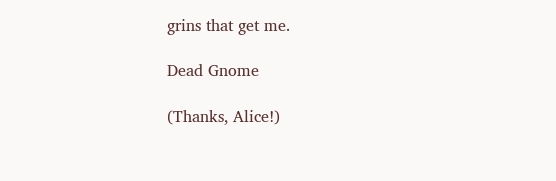grins that get me.

Dead Gnome

(Thanks, Alice!)